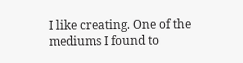I like creating. One of the mediums I found to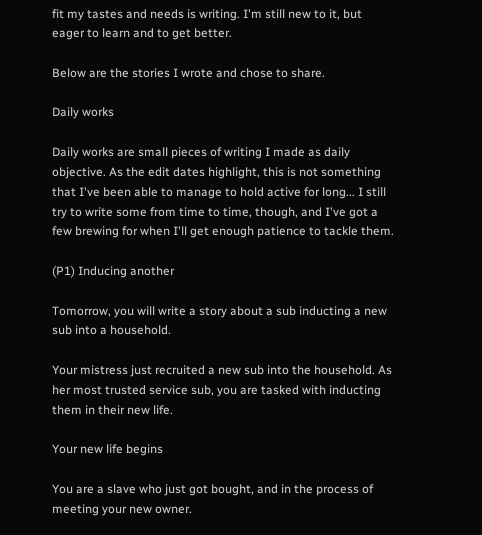fit my tastes and needs is writing. I'm still new to it, but eager to learn and to get better.

Below are the stories I wrote and chose to share.

Daily works

Daily works are small pieces of writing I made as daily objective. As the edit dates highlight, this is not something that I've been able to manage to hold active for long... I still try to write some from time to time, though, and I've got a few brewing for when I'll get enough patience to tackle them.

(P1) Inducing another

Tomorrow, you will write a story about a sub inducting a new sub into a household.

Your mistress just recruited a new sub into the household. As her most trusted service sub, you are tasked with inducting them in their new life.

Your new life begins

You are a slave who just got bought, and in the process of meeting your new owner.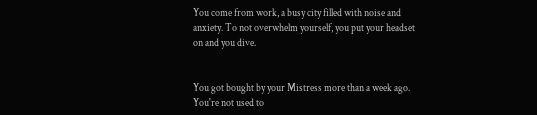You come from work, a busy city filled with noise and anxiety. To not overwhelm yourself, you put your headset on and you dive.


You got bought by your Mistress more than a week ago. You're not used to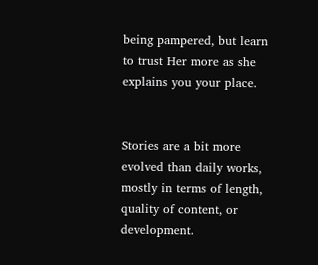being pampered, but learn to trust Her more as she explains you your place.


Stories are a bit more evolved than daily works, mostly in terms of length, quality of content, or development.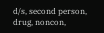d/s, second person, drug, noncon,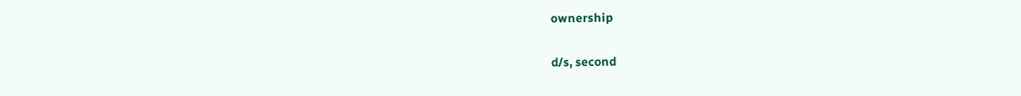ownership

d/s, second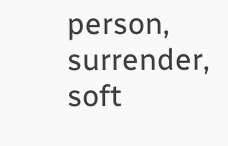person, surrender, soft